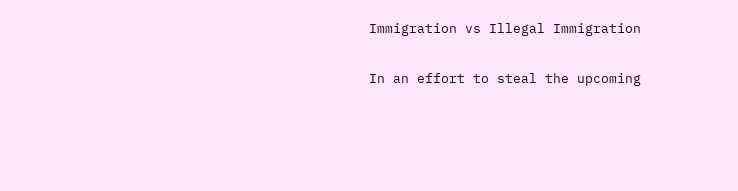Immigration vs Illegal Immigration

In an effort to steal the upcoming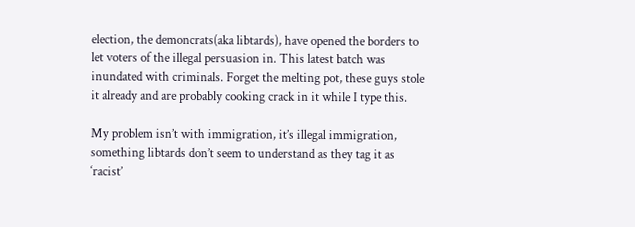election, the demoncrats(aka libtards), have opened the borders to let voters of the illegal persuasion in. This latest batch was inundated with criminals. Forget the melting pot, these guys stole it already and are probably cooking crack in it while I type this.

My problem isn’t with immigration, it’s illegal immigration, something libtards don’t seem to understand as they tag it as ‘racist’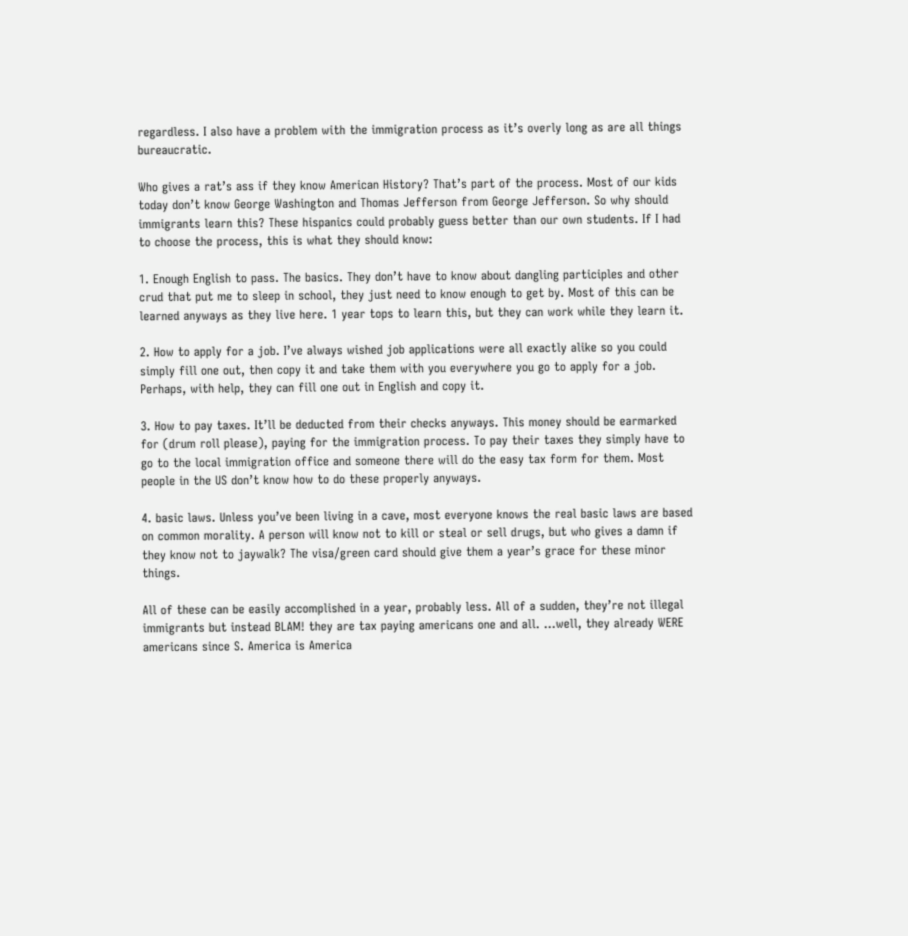regardless. I also have a problem with the immigration process as it’s overly long as are all things bureaucratic.

Who gives a rat’s ass if they know American History? That’s part of the process. Most of our kids today don’t know George Washington and Thomas Jefferson from George Jefferson. So why should immigrants learn this? These hispanics could probably guess better than our own students. If I had to choose the process, this is what they should know:

1. Enough English to pass. The basics. They don’t have to know about dangling participles and other crud that put me to sleep in school, they just need to know enough to get by. Most of this can be learned anyways as they live here. 1 year tops to learn this, but they can work while they learn it.

2. How to apply for a job. I’ve always wished job applications were all exactly alike so you could simply fill one out, then copy it and take them with you everywhere you go to apply for a job. Perhaps, with help, they can fill one out in English and copy it.

3. How to pay taxes. It’ll be deducted from their checks anyways. This money should be earmarked for (drum roll please), paying for the immigration process. To pay their taxes they simply have to go to the local immigration office and someone there will do the easy tax form for them. Most people in the US don’t know how to do these properly anyways.

4. basic laws. Unless you’ve been living in a cave, most everyone knows the real basic laws are based on common morality. A person will know not to kill or steal or sell drugs, but who gives a damn if they know not to jaywalk? The visa/green card should give them a year’s grace for these minor things.

All of these can be easily accomplished in a year, probably less. All of a sudden, they’re not illegal immigrants but instead BLAM! they are tax paying americans one and all. …well, they already WERE americans since S. America is America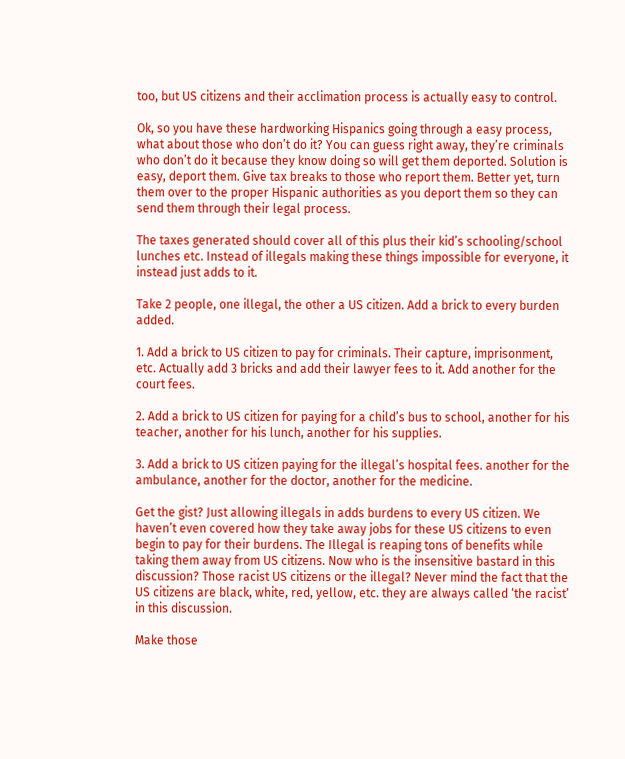too, but US citizens and their acclimation process is actually easy to control.

Ok, so you have these hardworking Hispanics going through a easy process, what about those who don’t do it? You can guess right away, they’re criminals who don’t do it because they know doing so will get them deported. Solution is easy, deport them. Give tax breaks to those who report them. Better yet, turn them over to the proper Hispanic authorities as you deport them so they can send them through their legal process.

The taxes generated should cover all of this plus their kid’s schooling/school lunches etc. Instead of illegals making these things impossible for everyone, it instead just adds to it.

Take 2 people, one illegal, the other a US citizen. Add a brick to every burden added.

1. Add a brick to US citizen to pay for criminals. Their capture, imprisonment, etc. Actually add 3 bricks and add their lawyer fees to it. Add another for the court fees.

2. Add a brick to US citizen for paying for a child’s bus to school, another for his teacher, another for his lunch, another for his supplies.

3. Add a brick to US citizen paying for the illegal’s hospital fees. another for the ambulance, another for the doctor, another for the medicine.

Get the gist? Just allowing illegals in adds burdens to every US citizen. We haven’t even covered how they take away jobs for these US citizens to even begin to pay for their burdens. The Illegal is reaping tons of benefits while taking them away from US citizens. Now who is the insensitive bastard in this discussion? Those racist US citizens or the illegal? Never mind the fact that the US citizens are black, white, red, yellow, etc. they are always called ‘the racist’ in this discussion.

Make those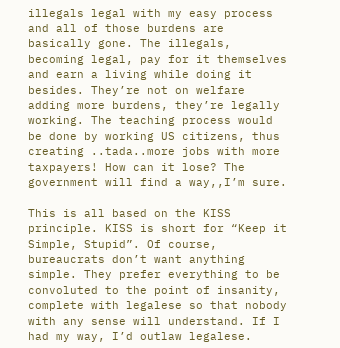illegals legal with my easy process and all of those burdens are basically gone. The illegals, becoming legal, pay for it themselves and earn a living while doing it besides. They’re not on welfare adding more burdens, they’re legally working. The teaching process would be done by working US citizens, thus creating ..tada..more jobs with more taxpayers! How can it lose? The government will find a way,,I’m sure.

This is all based on the KISS principle. KISS is short for “Keep it Simple, Stupid”. Of course, bureaucrats don’t want anything simple. They prefer everything to be convoluted to the point of insanity, complete with legalese so that nobody with any sense will understand. If I had my way, I’d outlaw legalese.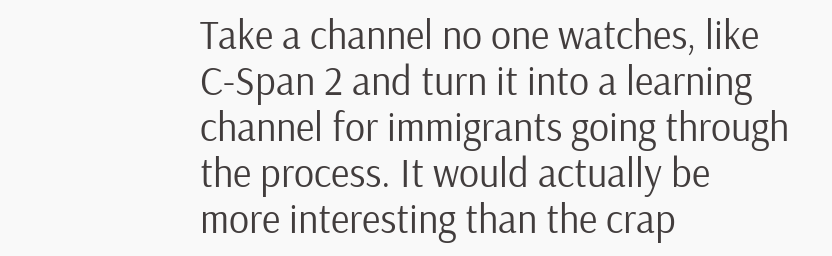Take a channel no one watches, like C-Span 2 and turn it into a learning channel for immigrants going through the process. It would actually be more interesting than the crap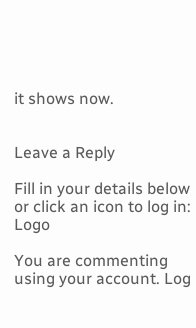it shows now.


Leave a Reply

Fill in your details below or click an icon to log in: Logo

You are commenting using your account. Log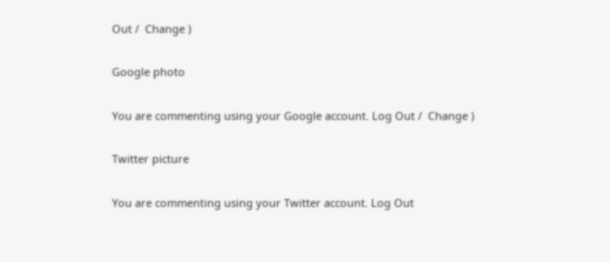Out /  Change )

Google photo

You are commenting using your Google account. Log Out /  Change )

Twitter picture

You are commenting using your Twitter account. Log Out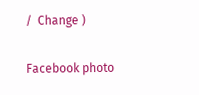/  Change )

Facebook photo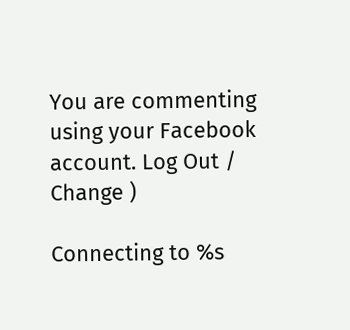You are commenting using your Facebook account. Log Out /  Change )

Connecting to %s